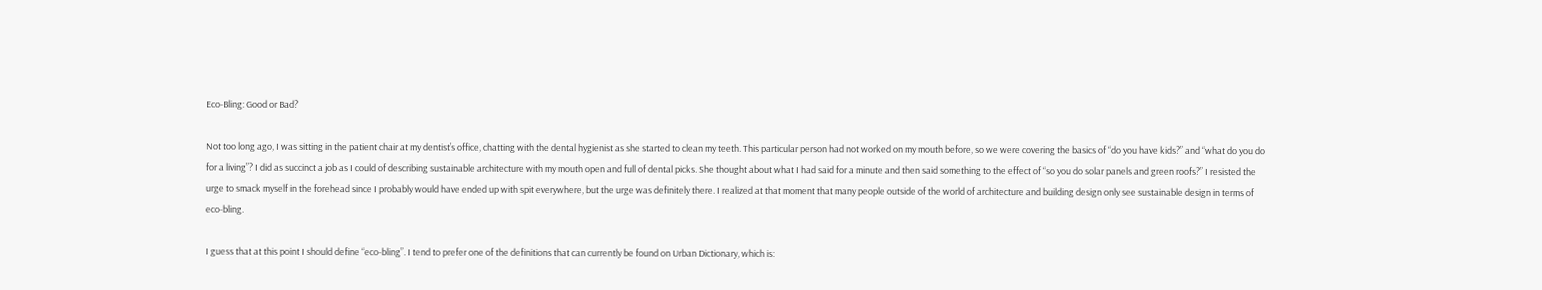Eco-Bling: Good or Bad?

Not too long ago, I was sitting in the patient chair at my dentist’s office, chatting with the dental hygienist as she started to clean my teeth. This particular person had not worked on my mouth before, so we were covering the basics of “do you have kids?” and “what do you do for a living”? I did as succinct a job as I could of describing sustainable architecture with my mouth open and full of dental picks. She thought about what I had said for a minute and then said something to the effect of “so you do solar panels and green roofs?” I resisted the urge to smack myself in the forehead since I probably would have ended up with spit everywhere, but the urge was definitely there. I realized at that moment that many people outside of the world of architecture and building design only see sustainable design in terms of eco-bling.

I guess that at this point I should define “eco-bling”. I tend to prefer one of the definitions that can currently be found on Urban Dictionary, which is: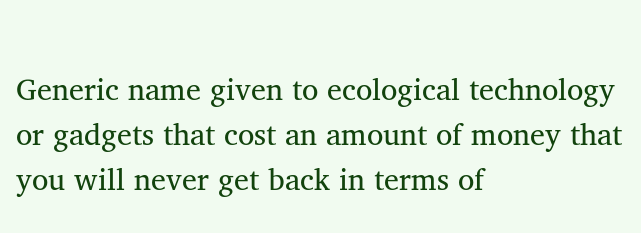Generic name given to ecological technology or gadgets that cost an amount of money that you will never get back in terms of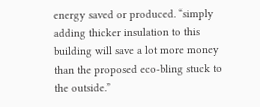energy saved or produced. “simply adding thicker insulation to this building will save a lot more money than the proposed eco-bling stuck to the outside.”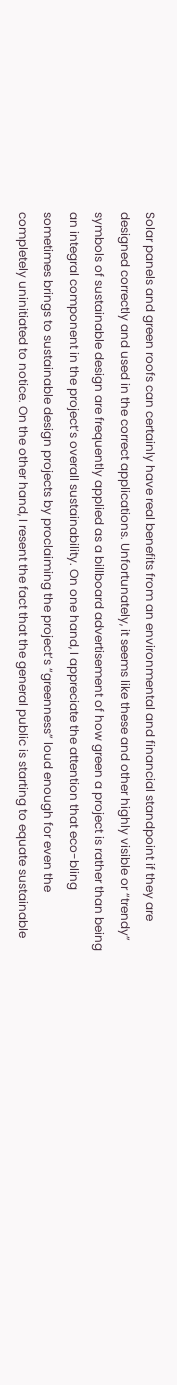Solar panels and green roofs can certainly have real benefits from an environmental and financial standpoint if they are designed correctly and used in the correct applications. Unfortunately, it seems like these and other highly visible or “trendy” symbols of sustainable design are frequently applied as a billboard advertisement of how green a project is rather than being an integral component in the project’s overall sustainability. On one hand, I appreciate the attention that eco-bling sometimes brings to sustainable design projects by proclaiming the project’s “greenness” loud enough for even the completely uninitiated to notice. On the other hand, I resent the fact that the general public is starting to equate sustainable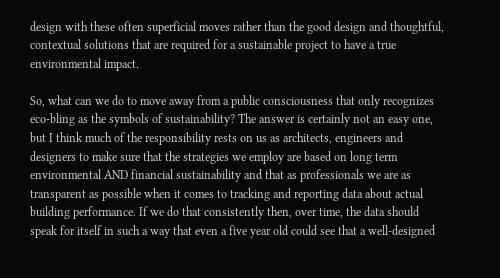design with these often superficial moves rather than the good design and thoughtful, contextual solutions that are required for a sustainable project to have a true environmental impact.

So, what can we do to move away from a public consciousness that only recognizes eco-bling as the symbols of sustainability? The answer is certainly not an easy one, but I think much of the responsibility rests on us as architects, engineers and designers to make sure that the strategies we employ are based on long term environmental AND financial sustainability and that as professionals we are as transparent as possible when it comes to tracking and reporting data about actual building performance. If we do that consistently then, over time, the data should speak for itself in such a way that even a five year old could see that a well-designed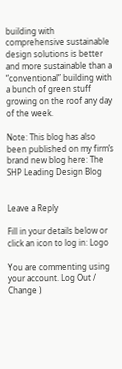building with comprehensive sustainable design solutions is better and more sustainable than a “conventional” building with a bunch of green stuff growing on the roof any day of the week.

Note: This blog has also been published on my firm’s brand new blog here: The SHP Leading Design Blog


Leave a Reply

Fill in your details below or click an icon to log in: Logo

You are commenting using your account. Log Out / Change )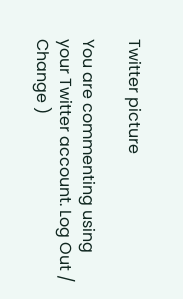Twitter picture

You are commenting using your Twitter account. Log Out / Change )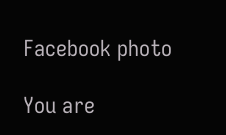Facebook photo

You are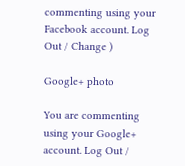commenting using your Facebook account. Log Out / Change )

Google+ photo

You are commenting using your Google+ account. Log Out /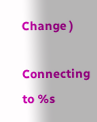Change )

Connecting to %s